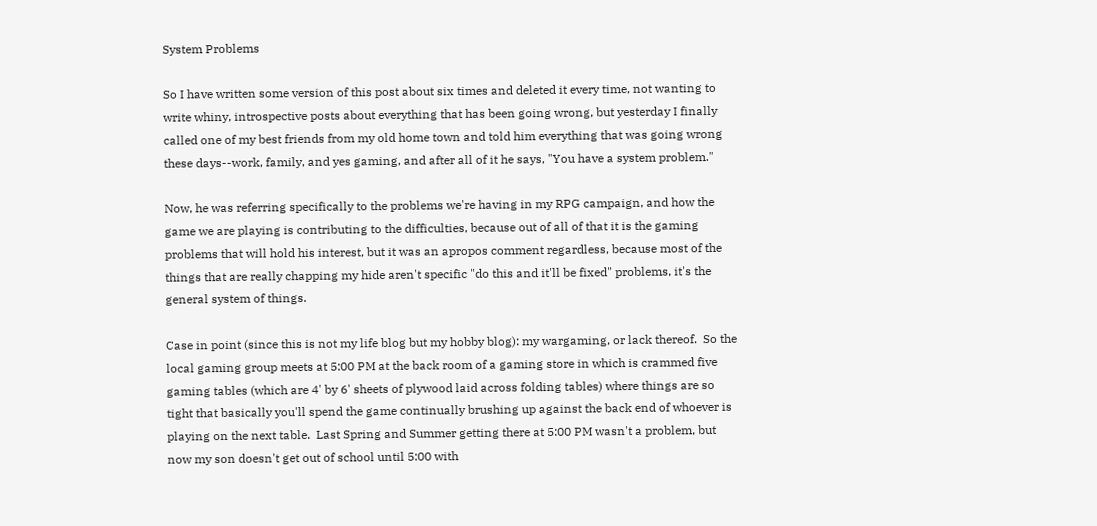System Problems

So I have written some version of this post about six times and deleted it every time, not wanting to write whiny, introspective posts about everything that has been going wrong, but yesterday I finally called one of my best friends from my old home town and told him everything that was going wrong these days--work, family, and yes gaming, and after all of it he says, "You have a system problem."

Now, he was referring specifically to the problems we're having in my RPG campaign, and how the game we are playing is contributing to the difficulties, because out of all of that it is the gaming problems that will hold his interest, but it was an apropos comment regardless, because most of the things that are really chapping my hide aren't specific "do this and it'll be fixed" problems, it's the general system of things.

Case in point (since this is not my life blog but my hobby blog): my wargaming, or lack thereof.  So the local gaming group meets at 5:00 PM at the back room of a gaming store in which is crammed five gaming tables (which are 4' by 6' sheets of plywood laid across folding tables) where things are so tight that basically you'll spend the game continually brushing up against the back end of whoever is playing on the next table.  Last Spring and Summer getting there at 5:00 PM wasn't a problem, but now my son doesn't get out of school until 5:00 with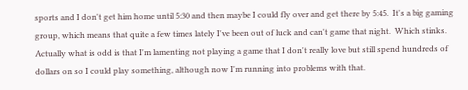sports and I don't get him home until 5:30 and then maybe I could fly over and get there by 5:45.  It's a big gaming group, which means that quite a few times lately I've been out of luck and can't game that night.  Which stinks.  Actually what is odd is that I'm lamenting not playing a game that I don't really love but still spend hundreds of dollars on so I could play something, although now I'm running into problems with that.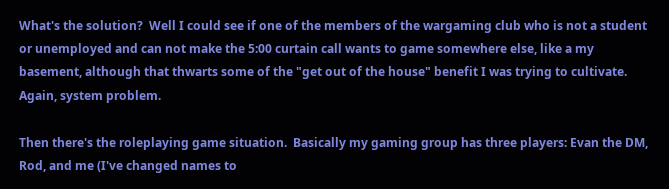What's the solution?  Well I could see if one of the members of the wargaming club who is not a student or unemployed and can not make the 5:00 curtain call wants to game somewhere else, like a my basement, although that thwarts some of the "get out of the house" benefit I was trying to cultivate.  Again, system problem.

Then there's the roleplaying game situation.  Basically my gaming group has three players: Evan the DM, Rod, and me (I've changed names to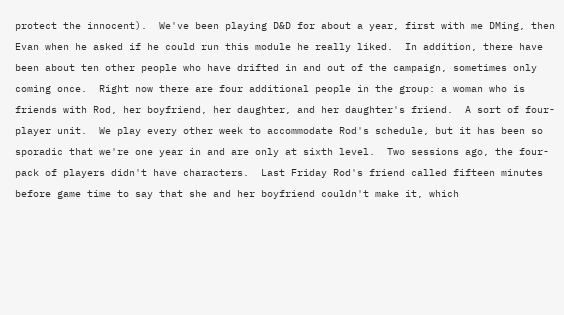protect the innocent).  We've been playing D&D for about a year, first with me DMing, then Evan when he asked if he could run this module he really liked.  In addition, there have been about ten other people who have drifted in and out of the campaign, sometimes only coming once.  Right now there are four additional people in the group: a woman who is friends with Rod, her boyfriend, her daughter, and her daughter's friend.  A sort of four-player unit.  We play every other week to accommodate Rod's schedule, but it has been so sporadic that we're one year in and are only at sixth level.  Two sessions ago, the four-pack of players didn't have characters.  Last Friday Rod's friend called fifteen minutes before game time to say that she and her boyfriend couldn't make it, which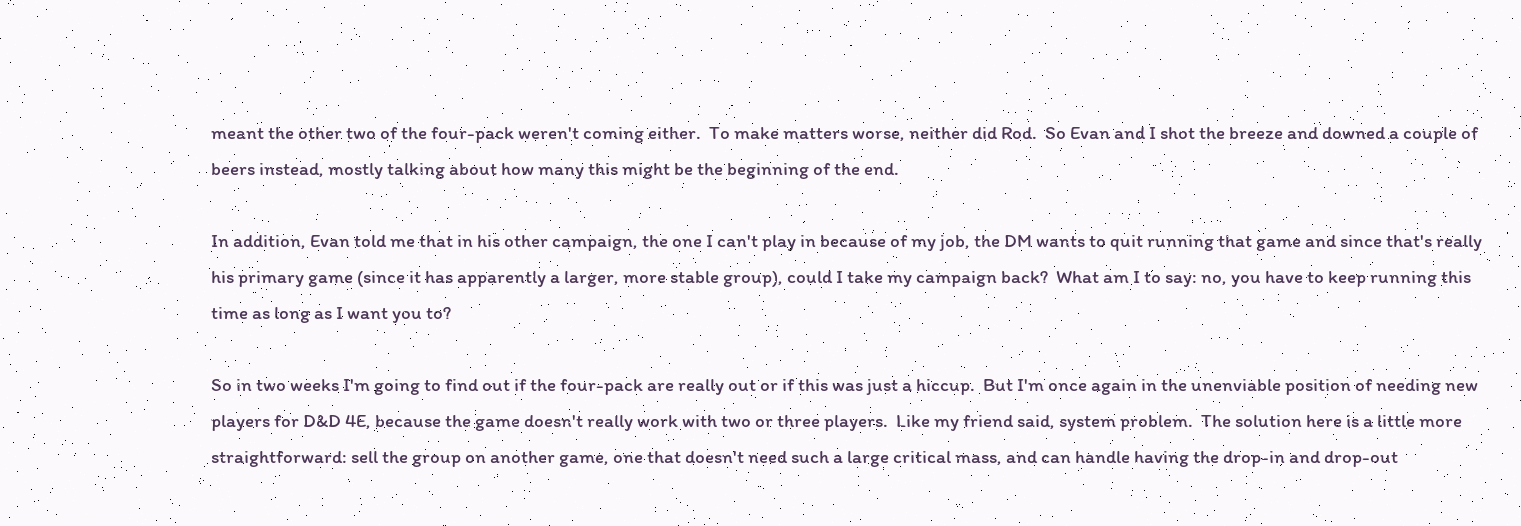meant the other two of the four-pack weren't coming either.  To make matters worse, neither did Rod.  So Evan and I shot the breeze and downed a couple of beers instead, mostly talking about how many this might be the beginning of the end.

In addition, Evan told me that in his other campaign, the one I can't play in because of my job, the DM wants to quit running that game and since that's really his primary game (since it has apparently a larger, more stable group), could I take my campaign back?  What am I to say: no, you have to keep running this time as long as I want you to?

So in two weeks I'm going to find out if the four-pack are really out or if this was just a hiccup.  But I'm once again in the unenviable position of needing new players for D&D 4E, because the game doesn't really work with two or three players.  Like my friend said, system problem.  The solution here is a little more straightforward: sell the group on another game, one that doesn't need such a large critical mass, and can handle having the drop-in and drop-out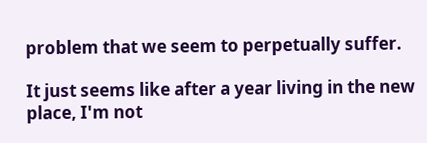problem that we seem to perpetually suffer.

It just seems like after a year living in the new place, I'm not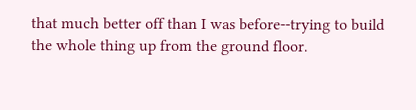that much better off than I was before--trying to build the whole thing up from the ground floor.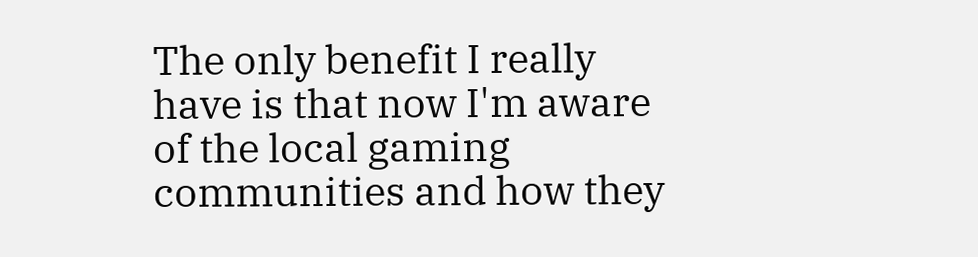The only benefit I really have is that now I'm aware of the local gaming communities and how they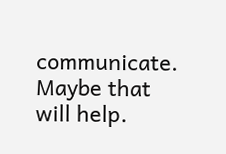communicate.  Maybe that will help.